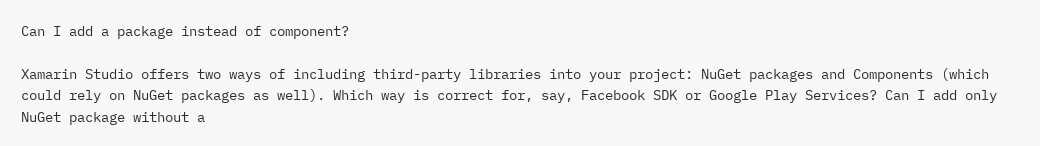Can I add a package instead of component?

Xamarin Studio offers two ways of including third-party libraries into your project: NuGet packages and Components (which could rely on NuGet packages as well). Which way is correct for, say, Facebook SDK or Google Play Services? Can I add only NuGet package without a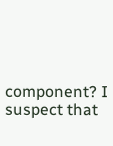component? I suspect that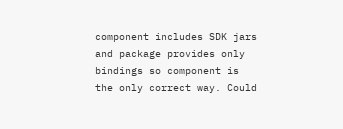component includes SDK jars and package provides only bindings so component is the only correct way. Could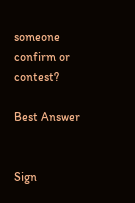someone confirm or contest?

Best Answer


Sign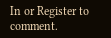In or Register to comment.